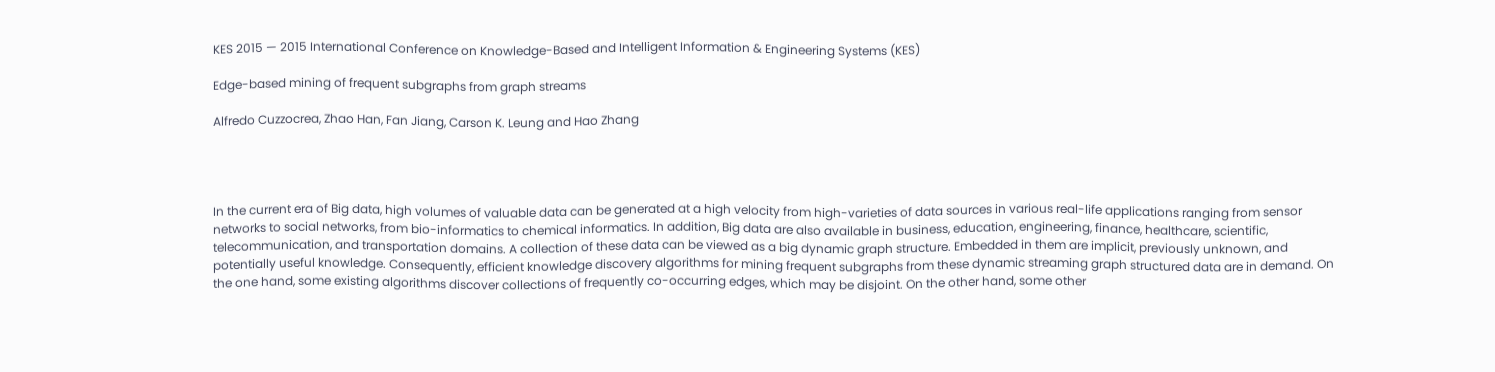KES 2015 — 2015 International Conference on Knowledge-Based and Intelligent Information & Engineering Systems (KES)

Edge-based mining of frequent subgraphs from graph streams

Alfredo Cuzzocrea, Zhao Han, Fan Jiang, Carson K. Leung and Hao Zhang




In the current era of Big data, high volumes of valuable data can be generated at a high velocity from high-varieties of data sources in various real-life applications ranging from sensor networks to social networks, from bio-informatics to chemical informatics. In addition, Big data are also available in business, education, engineering, finance, healthcare, scientific, telecommunication, and transportation domains. A collection of these data can be viewed as a big dynamic graph structure. Embedded in them are implicit, previously unknown, and potentially useful knowledge. Consequently, efficient knowledge discovery algorithms for mining frequent subgraphs from these dynamic streaming graph structured data are in demand. On the one hand, some existing algorithms discover collections of frequently co-occurring edges, which may be disjoint. On the other hand, some other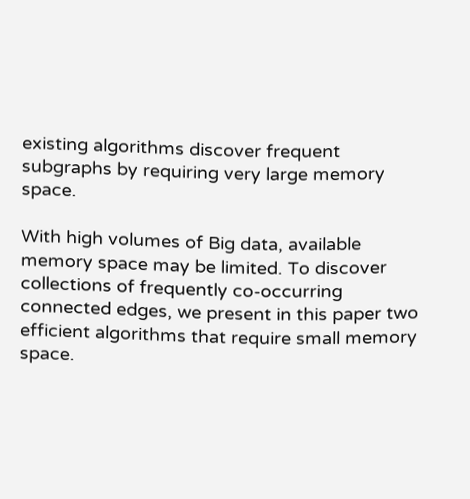existing algorithms discover frequent subgraphs by requiring very large memory space.

With high volumes of Big data, available memory space may be limited. To discover collections of frequently co-occurring connected edges, we present in this paper two efficient algorithms that require small memory space.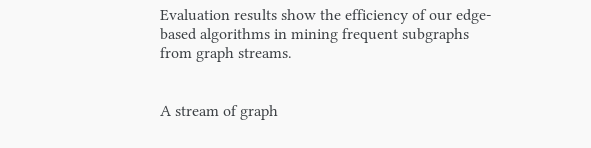Evaluation results show the efficiency of our edge-based algorithms in mining frequent subgraphs from graph streams.


A stream of graph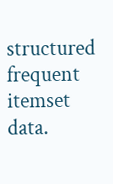structured frequent itemset data.